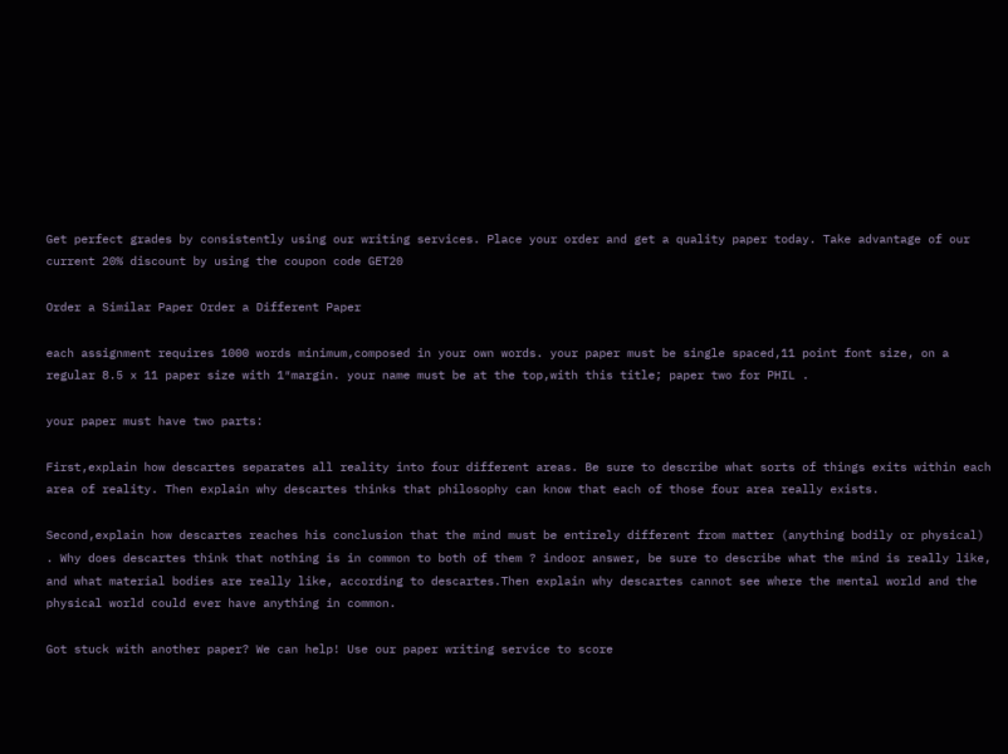Get perfect grades by consistently using our writing services. Place your order and get a quality paper today. Take advantage of our current 20% discount by using the coupon code GET20

Order a Similar Paper Order a Different Paper

each assignment requires 1000 words minimum,composed in your own words. your paper must be single spaced,11 point font size, on a regular 8.5 x 11 paper size with 1″margin. your name must be at the top,with this title; paper two for PHIL .

your paper must have two parts:

First,explain how descartes separates all reality into four different areas. Be sure to describe what sorts of things exits within each area of reality. Then explain why descartes thinks that philosophy can know that each of those four area really exists.

Second,explain how descartes reaches his conclusion that the mind must be entirely different from matter (anything bodily or physical) . Why does descartes think that nothing is in common to both of them ? indoor answer, be sure to describe what the mind is really like, and what material bodies are really like, according to descartes.Then explain why descartes cannot see where the mental world and the physical world could ever have anything in common.

Got stuck with another paper? We can help! Use our paper writing service to score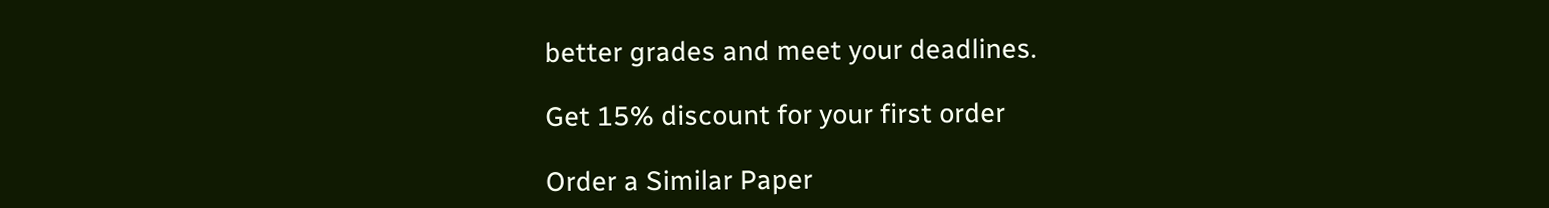better grades and meet your deadlines.

Get 15% discount for your first order

Order a Similar Paper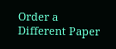Order a Different Paper